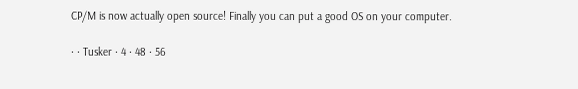CP/M is now actually open source! Finally you can put a good OS on your computer.

· · Tusker · 4 · 48 · 56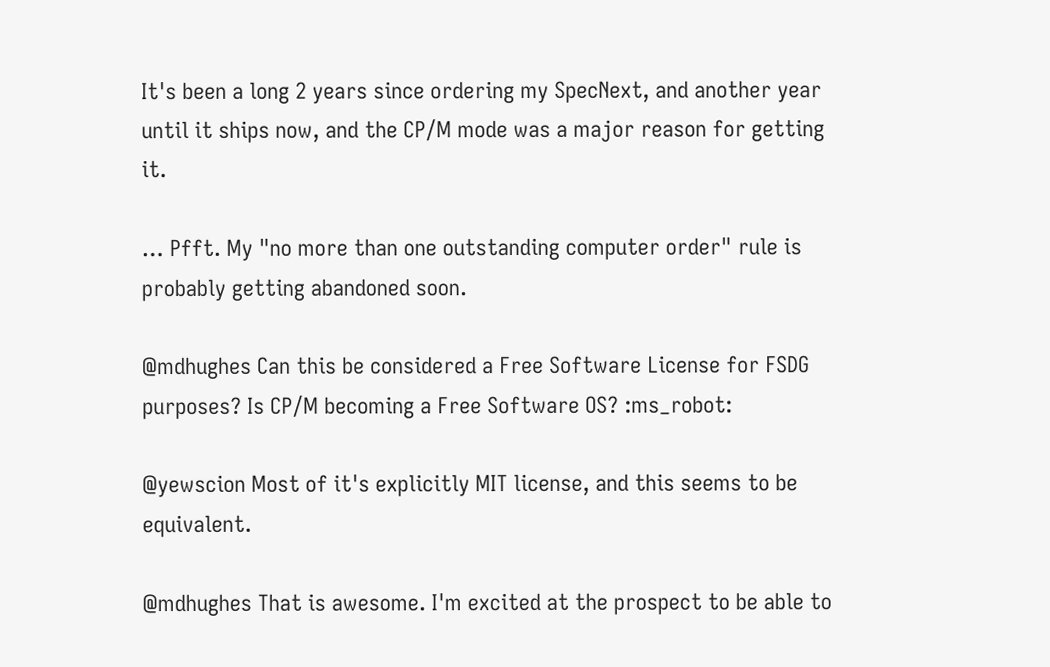It's been a long 2 years since ordering my SpecNext, and another year until it ships now, and the CP/M mode was a major reason for getting it.

… Pfft. My "no more than one outstanding computer order" rule is probably getting abandoned soon.

@mdhughes Can this be considered a Free Software License for FSDG purposes? Is CP/M becoming a Free Software OS? :ms_robot:

@yewscion Most of it's explicitly MIT license, and this seems to be equivalent.

@mdhughes That is awesome. I'm excited at the prospect to be able to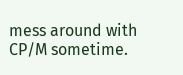mess around with CP/M sometime.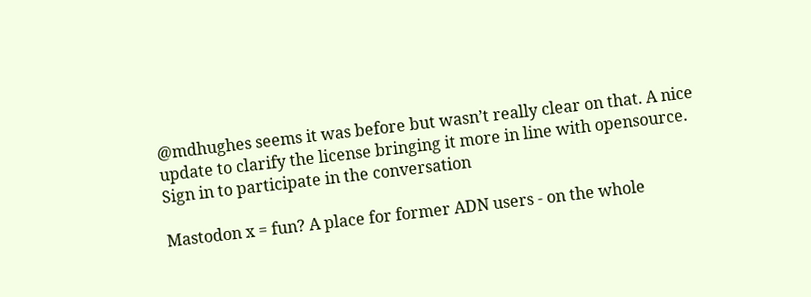@mdhughes seems it was before but wasn’t really clear on that. A nice update to clarify the license bringing it more in line with opensource.
Sign in to participate in the conversation

Mastodon x = fun? A place for former ADN users - on the whole